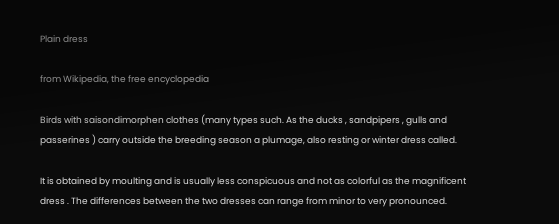Plain dress

from Wikipedia, the free encyclopedia

Birds with saisondimorphen clothes (many types such. As the ducks , sandpipers , gulls and passerines ) carry outside the breeding season a plumage, also resting or winter dress called.

It is obtained by moulting and is usually less conspicuous and not as colorful as the magnificent dress . The differences between the two dresses can range from minor to very pronounced.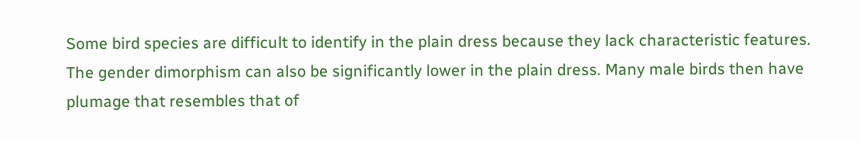Some bird species are difficult to identify in the plain dress because they lack characteristic features. The gender dimorphism can also be significantly lower in the plain dress. Many male birds then have plumage that resembles that of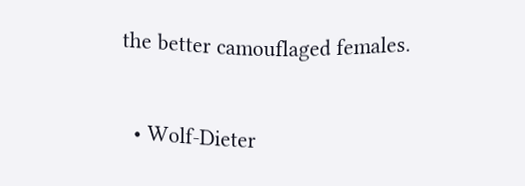the better camouflaged females.


  • Wolf-Dieter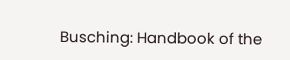Busching: Handbook of the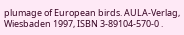plumage of European birds. AULA-Verlag, Wiesbaden 1997, ISBN 3-89104-570-0 .